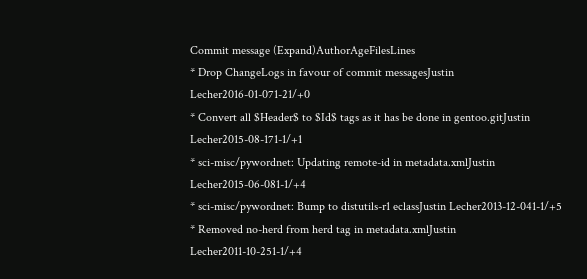Commit message (Expand)AuthorAgeFilesLines
* Drop ChangeLogs in favour of commit messagesJustin Lecher2016-01-071-21/+0
* Convert all $Header$ to $Id$ tags as it has be done in gentoo.gitJustin Lecher2015-08-171-1/+1
* sci-misc/pywordnet: Updating remote-id in metadata.xmlJustin Lecher2015-06-081-1/+4
* sci-misc/pywordnet: Bump to distutils-r1 eclassJustin Lecher2013-12-041-1/+5
* Removed no-herd from herd tag in metadata.xmlJustin Lecher2011-10-251-1/+4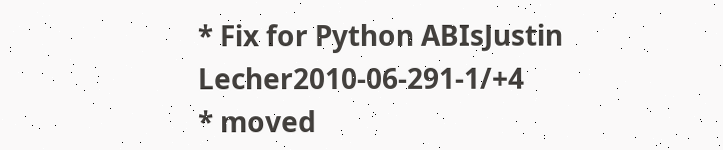* Fix for Python ABIsJustin Lecher2010-06-291-1/+4
* moved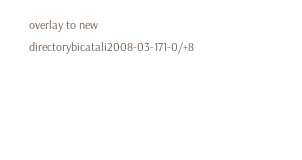overlay to new directorybicatali2008-03-171-0/+8